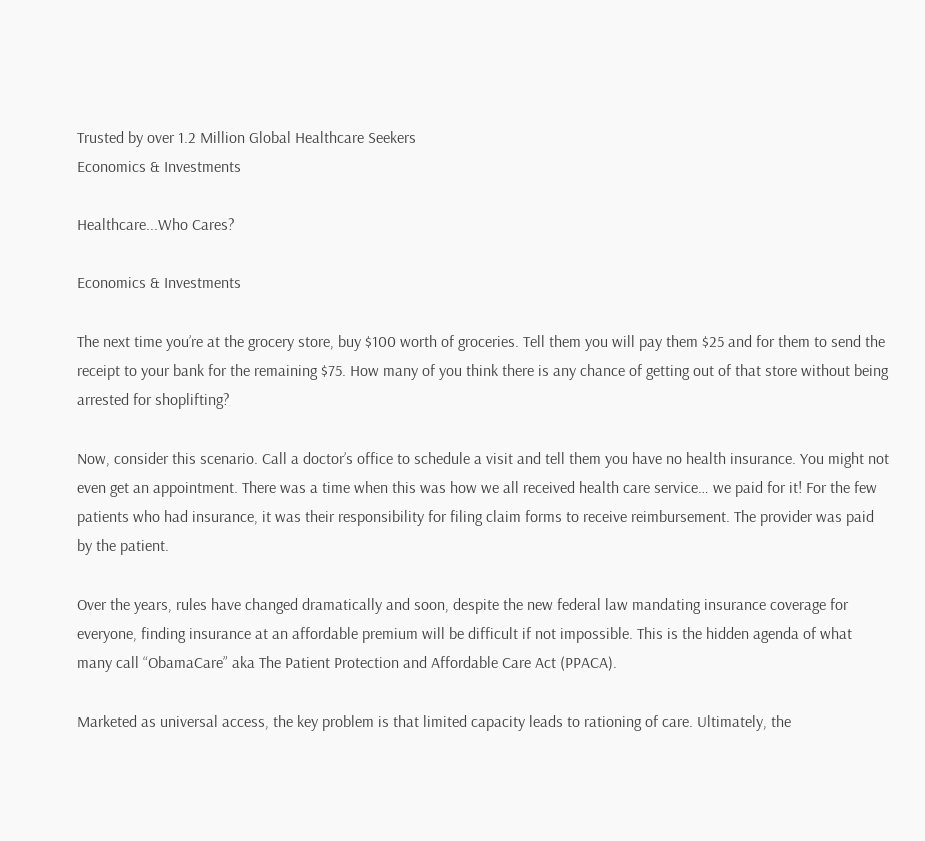Trusted by over 1.2 Million Global Healthcare Seekers
Economics & Investments

Healthcare...Who Cares?

Economics & Investments

The next time you’re at the grocery store, buy $100 worth of groceries. Tell them you will pay them $25 and for them to send the receipt to your bank for the remaining $75. How many of you think there is any chance of getting out of that store without being arrested for shoplifting?

Now, consider this scenario. Call a doctor’s office to schedule a visit and tell them you have no health insurance. You might not even get an appointment. There was a time when this was how we all received health care service… we paid for it! For the few patients who had insurance, it was their responsibility for filing claim forms to receive reimbursement. The provider was paid by the patient.

Over the years, rules have changed dramatically and soon, despite the new federal law mandating insurance coverage for everyone, finding insurance at an affordable premium will be difficult if not impossible. This is the hidden agenda of what many call “ObamaCare” aka The Patient Protection and Affordable Care Act (PPACA).

Marketed as universal access, the key problem is that limited capacity leads to rationing of care. Ultimately, the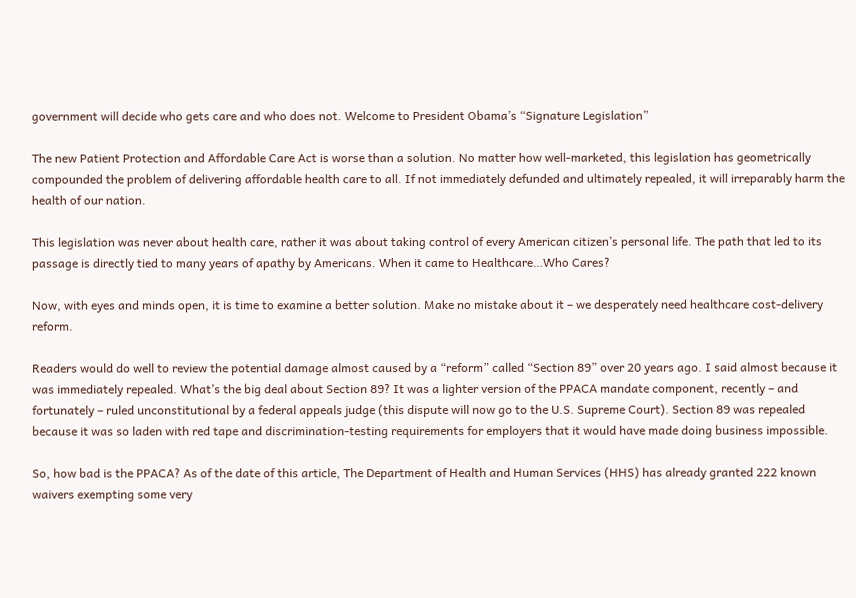government will decide who gets care and who does not. Welcome to President Obama’s “Signature Legislation”

The new Patient Protection and Affordable Care Act is worse than a solution. No matter how well-marketed, this legislation has geometrically compounded the problem of delivering affordable health care to all. If not immediately defunded and ultimately repealed, it will irreparably harm the health of our nation.

This legislation was never about health care, rather it was about taking control of every American citizen’s personal life. The path that led to its passage is directly tied to many years of apathy by Americans. When it came to Healthcare…Who Cares?

Now, with eyes and minds open, it is time to examine a better solution. Make no mistake about it – we desperately need healthcare cost-delivery reform.

Readers would do well to review the potential damage almost caused by a “reform” called “Section 89” over 20 years ago. I said almost because it was immediately repealed. What’s the big deal about Section 89? It was a lighter version of the PPACA mandate component, recently – and fortunately – ruled unconstitutional by a federal appeals judge (this dispute will now go to the U.S. Supreme Court). Section 89 was repealed because it was so laden with red tape and discrimination-testing requirements for employers that it would have made doing business impossible.

So, how bad is the PPACA? As of the date of this article, The Department of Health and Human Services (HHS) has already granted 222 known waivers exempting some very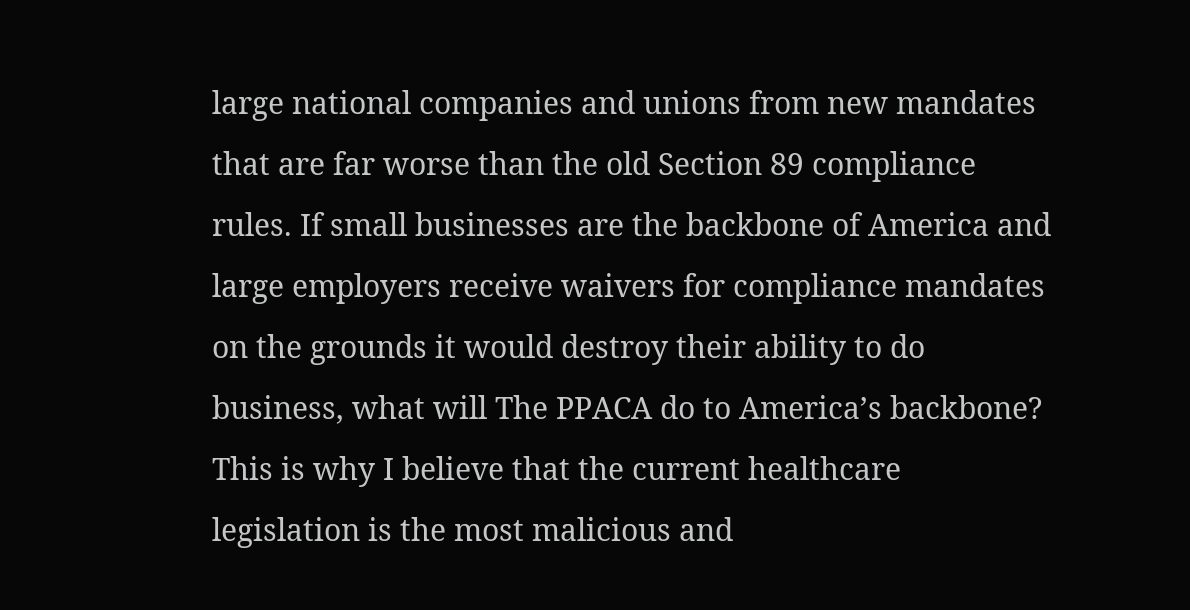large national companies and unions from new mandates that are far worse than the old Section 89 compliance rules. If small businesses are the backbone of America and large employers receive waivers for compliance mandates on the grounds it would destroy their ability to do business, what will The PPACA do to America’s backbone? This is why I believe that the current healthcare legislation is the most malicious and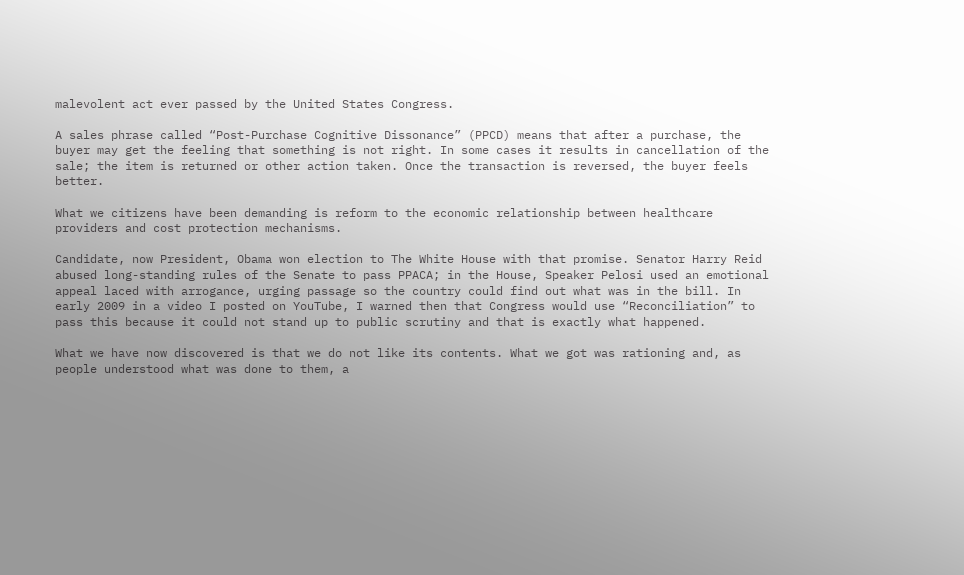malevolent act ever passed by the United States Congress.

A sales phrase called “Post-Purchase Cognitive Dissonance” (PPCD) means that after a purchase, the buyer may get the feeling that something is not right. In some cases it results in cancellation of the sale; the item is returned or other action taken. Once the transaction is reversed, the buyer feels better.

What we citizens have been demanding is reform to the economic relationship between healthcare providers and cost protection mechanisms.

Candidate, now President, Obama won election to The White House with that promise. Senator Harry Reid abused long-standing rules of the Senate to pass PPACA; in the House, Speaker Pelosi used an emotional appeal laced with arrogance, urging passage so the country could find out what was in the bill. In early 2009 in a video I posted on YouTube, I warned then that Congress would use “Reconciliation” to pass this because it could not stand up to public scrutiny and that is exactly what happened.

What we have now discovered is that we do not like its contents. What we got was rationing and, as people understood what was done to them, a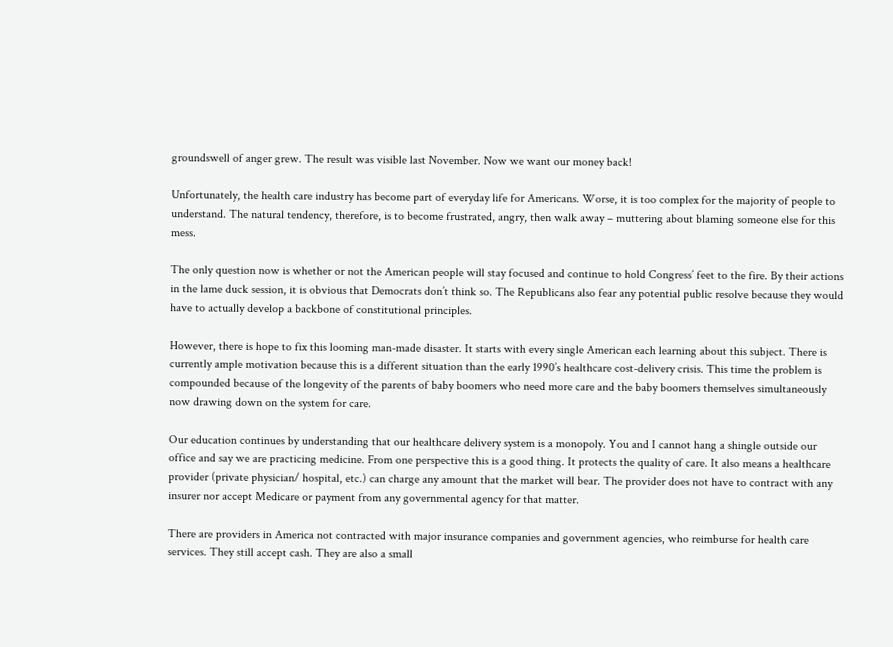groundswell of anger grew. The result was visible last November. Now we want our money back!

Unfortunately, the health care industry has become part of everyday life for Americans. Worse, it is too complex for the majority of people to understand. The natural tendency, therefore, is to become frustrated, angry, then walk away – muttering about blaming someone else for this mess.

The only question now is whether or not the American people will stay focused and continue to hold Congress’ feet to the fire. By their actions in the lame duck session, it is obvious that Democrats don’t think so. The Republicans also fear any potential public resolve because they would have to actually develop a backbone of constitutional principles.

However, there is hope to fix this looming man-made disaster. It starts with every single American each learning about this subject. There is currently ample motivation because this is a different situation than the early 1990’s healthcare cost-delivery crisis. This time the problem is compounded because of the longevity of the parents of baby boomers who need more care and the baby boomers themselves simultaneously now drawing down on the system for care.

Our education continues by understanding that our healthcare delivery system is a monopoly. You and I cannot hang a shingle outside our office and say we are practicing medicine. From one perspective this is a good thing. It protects the quality of care. It also means a healthcare provider (private physician/ hospital, etc.) can charge any amount that the market will bear. The provider does not have to contract with any insurer nor accept Medicare or payment from any governmental agency for that matter.

There are providers in America not contracted with major insurance companies and government agencies, who reimburse for health care services. They still accept cash. They are also a small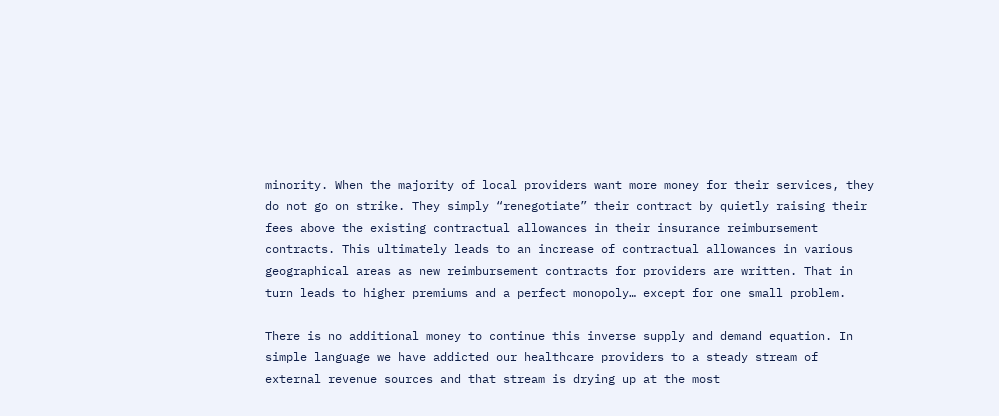minority. When the majority of local providers want more money for their services, they do not go on strike. They simply “renegotiate” their contract by quietly raising their fees above the existing contractual allowances in their insurance reimbursement contracts. This ultimately leads to an increase of contractual allowances in various geographical areas as new reimbursement contracts for providers are written. That in turn leads to higher premiums and a perfect monopoly… except for one small problem.

There is no additional money to continue this inverse supply and demand equation. In simple language we have addicted our healthcare providers to a steady stream of external revenue sources and that stream is drying up at the most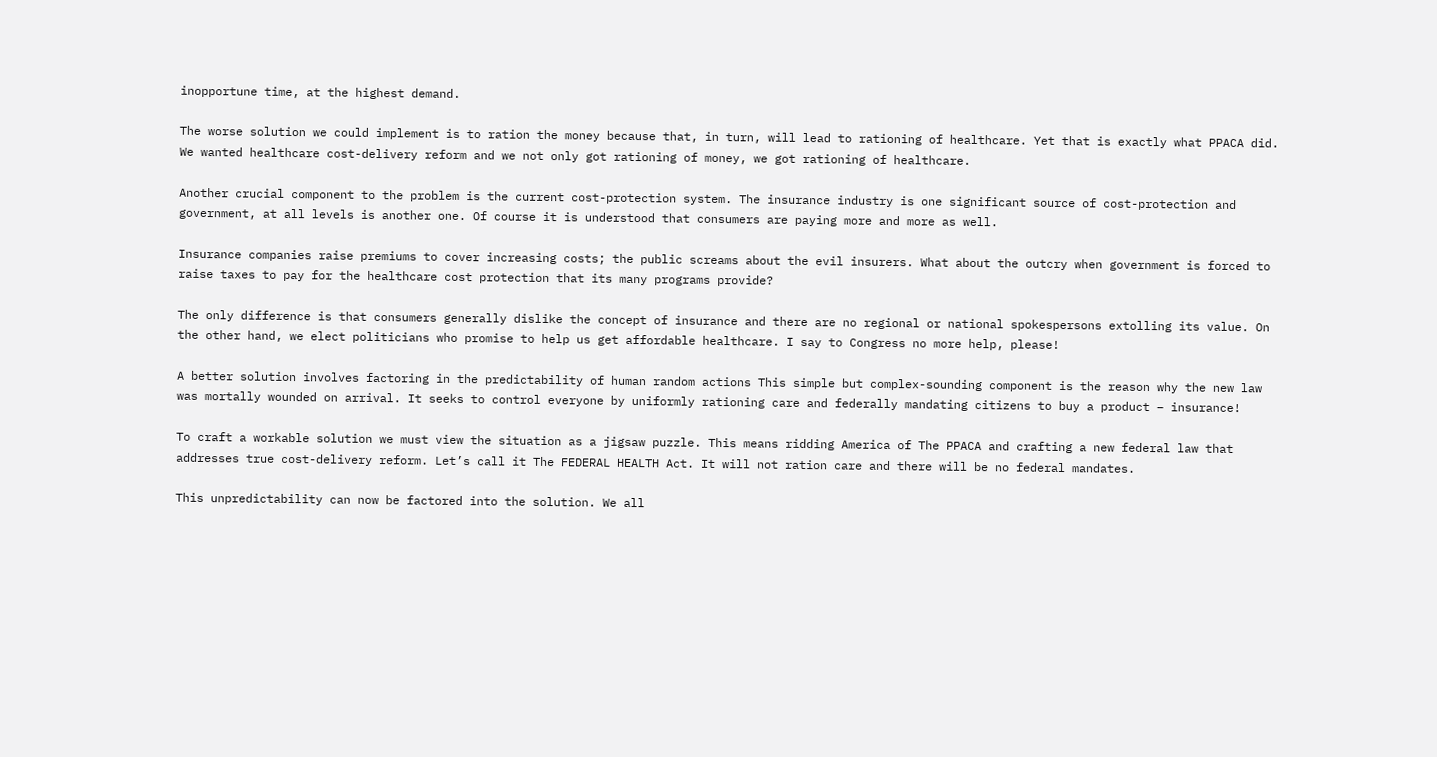inopportune time, at the highest demand.

The worse solution we could implement is to ration the money because that, in turn, will lead to rationing of healthcare. Yet that is exactly what PPACA did. We wanted healthcare cost-delivery reform and we not only got rationing of money, we got rationing of healthcare.

Another crucial component to the problem is the current cost-protection system. The insurance industry is one significant source of cost-protection and government, at all levels is another one. Of course it is understood that consumers are paying more and more as well.

Insurance companies raise premiums to cover increasing costs; the public screams about the evil insurers. What about the outcry when government is forced to raise taxes to pay for the healthcare cost protection that its many programs provide?

The only difference is that consumers generally dislike the concept of insurance and there are no regional or national spokespersons extolling its value. On the other hand, we elect politicians who promise to help us get affordable healthcare. I say to Congress no more help, please!

A better solution involves factoring in the predictability of human random actions This simple but complex-sounding component is the reason why the new law was mortally wounded on arrival. It seeks to control everyone by uniformly rationing care and federally mandating citizens to buy a product – insurance!

To craft a workable solution we must view the situation as a jigsaw puzzle. This means ridding America of The PPACA and crafting a new federal law that addresses true cost-delivery reform. Let’s call it The FEDERAL HEALTH Act. It will not ration care and there will be no federal mandates.

This unpredictability can now be factored into the solution. We all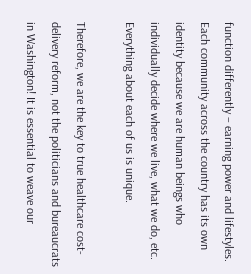function differently – earning power and lifestyles. Each community across the country has its own identity because we are human beings who individually decide where we live, what we do, etc. Everything about each of us is unique.

Therefore, we are the key to true healthcare cost-delivery reform, not the politicians and bureaucrats in Washington! It is essential to weave our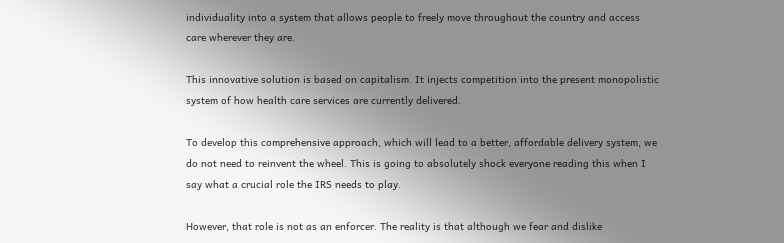individuality into a system that allows people to freely move throughout the country and access care wherever they are.

This innovative solution is based on capitalism. It injects competition into the present monopolistic system of how health care services are currently delivered.

To develop this comprehensive approach, which will lead to a better, affordable delivery system, we do not need to reinvent the wheel. This is going to absolutely shock everyone reading this when I say what a crucial role the IRS needs to play.

However, that role is not as an enforcer. The reality is that although we fear and dislike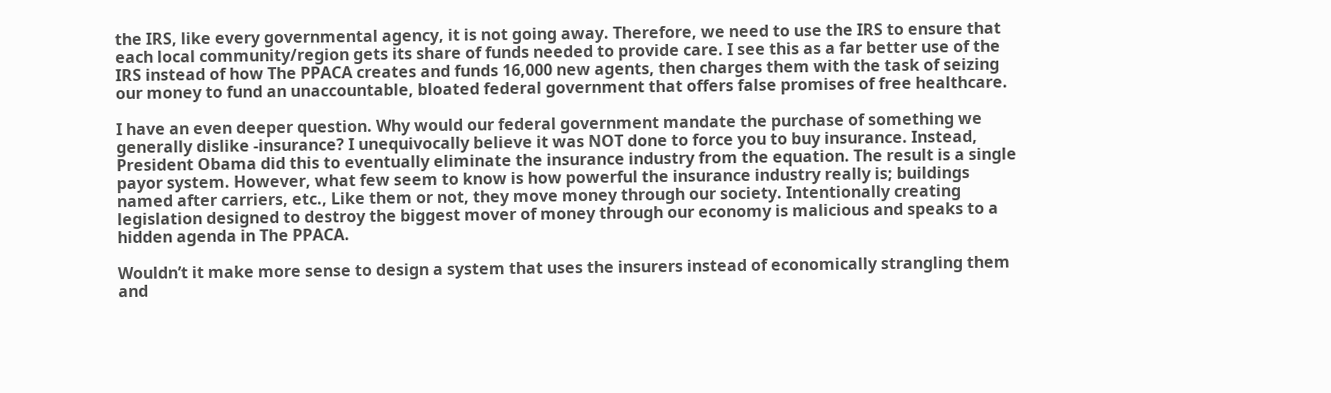the IRS, like every governmental agency, it is not going away. Therefore, we need to use the IRS to ensure that each local community/region gets its share of funds needed to provide care. I see this as a far better use of the IRS instead of how The PPACA creates and funds 16,000 new agents, then charges them with the task of seizing our money to fund an unaccountable, bloated federal government that offers false promises of free healthcare.

I have an even deeper question. Why would our federal government mandate the purchase of something we generally dislike -insurance? I unequivocally believe it was NOT done to force you to buy insurance. Instead, President Obama did this to eventually eliminate the insurance industry from the equation. The result is a single payor system. However, what few seem to know is how powerful the insurance industry really is; buildings named after carriers, etc., Like them or not, they move money through our society. Intentionally creating legislation designed to destroy the biggest mover of money through our economy is malicious and speaks to a hidden agenda in The PPACA.

Wouldn’t it make more sense to design a system that uses the insurers instead of economically strangling them and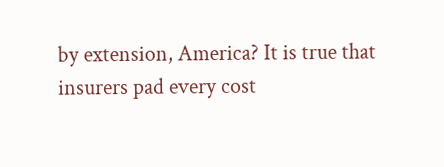by extension, America? It is true that insurers pad every cost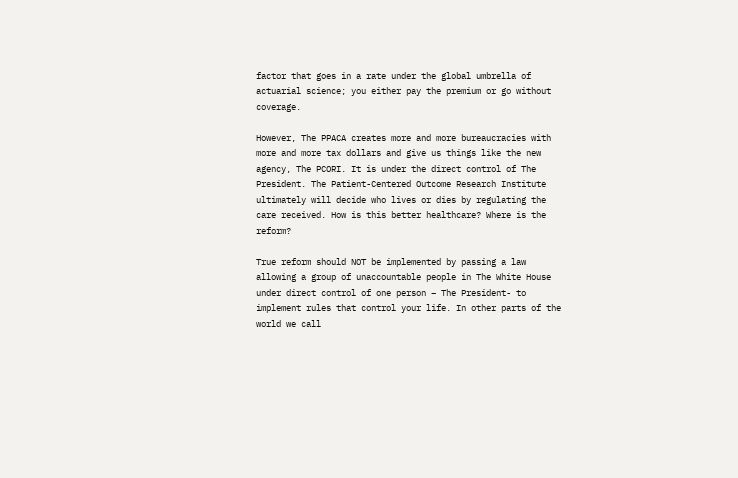factor that goes in a rate under the global umbrella of actuarial science; you either pay the premium or go without coverage.

However, The PPACA creates more and more bureaucracies with more and more tax dollars and give us things like the new agency, The PCORI. It is under the direct control of The President. The Patient-Centered Outcome Research Institute ultimately will decide who lives or dies by regulating the care received. How is this better healthcare? Where is the reform?

True reform should NOT be implemented by passing a law allowing a group of unaccountable people in The White House under direct control of one person – The President- to implement rules that control your life. In other parts of the world we call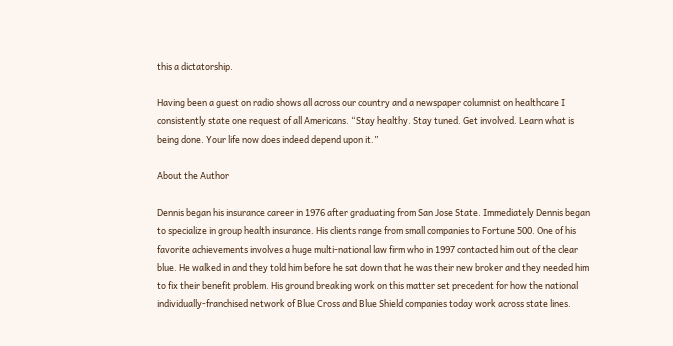this a dictatorship.

Having been a guest on radio shows all across our country and a newspaper columnist on healthcare I consistently state one request of all Americans. “Stay healthy. Stay tuned. Get involved. Learn what is being done. Your life now does indeed depend upon it.”

About the Author

Dennis began his insurance career in 1976 after graduating from San Jose State. Immediately Dennis began to specialize in group health insurance. His clients range from small companies to Fortune 500. One of his favorite achievements involves a huge multi-national law firm who in 1997 contacted him out of the clear blue. He walked in and they told him before he sat down that he was their new broker and they needed him to fix their benefit problem. His ground breaking work on this matter set precedent for how the national individually-franchised network of Blue Cross and Blue Shield companies today work across state lines.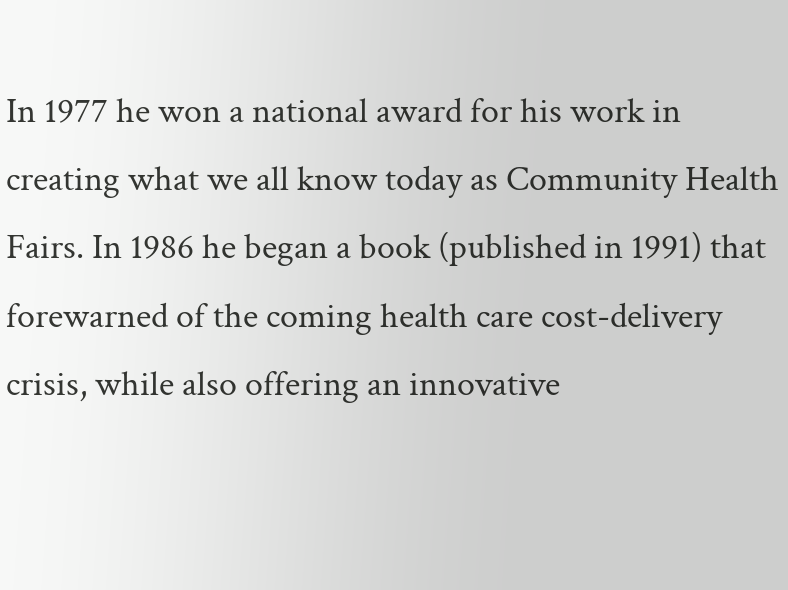In 1977 he won a national award for his work in creating what we all know today as Community Health Fairs. In 1986 he began a book (published in 1991) that forewarned of the coming health care cost-delivery crisis, while also offering an innovative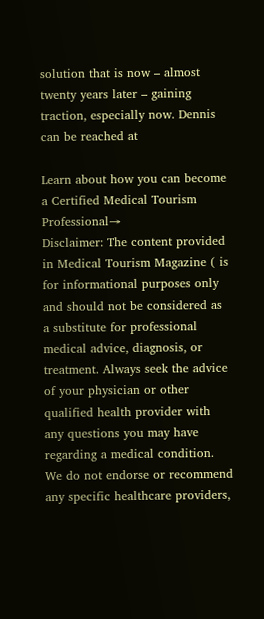solution that is now – almost twenty years later – gaining traction, especially now. Dennis can be reached at

Learn about how you can become a Certified Medical Tourism Professional→
Disclaimer: The content provided in Medical Tourism Magazine ( is for informational purposes only and should not be considered as a substitute for professional medical advice, diagnosis, or treatment. Always seek the advice of your physician or other qualified health provider with any questions you may have regarding a medical condition. We do not endorse or recommend any specific healthcare providers,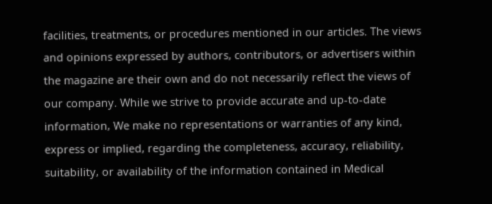facilities, treatments, or procedures mentioned in our articles. The views and opinions expressed by authors, contributors, or advertisers within the magazine are their own and do not necessarily reflect the views of our company. While we strive to provide accurate and up-to-date information, We make no representations or warranties of any kind, express or implied, regarding the completeness, accuracy, reliability, suitability, or availability of the information contained in Medical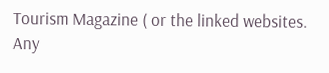Tourism Magazine ( or the linked websites. Any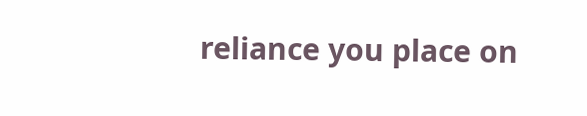reliance you place on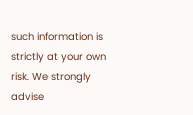such information is strictly at your own risk. We strongly advise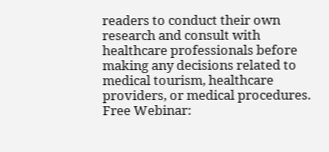readers to conduct their own research and consult with healthcare professionals before making any decisions related to medical tourism, healthcare providers, or medical procedures.
Free Webinar: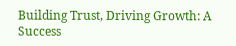Building Trust, Driving Growth: A Success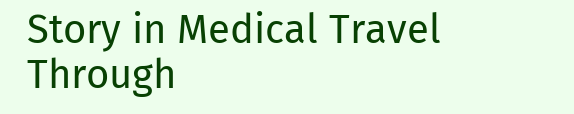Story in Medical Travel Through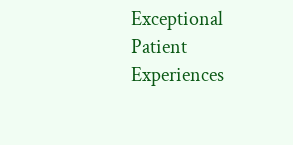Exceptional Patient Experiences